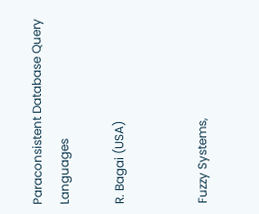Paraconsistent Database Query Languages

R. Bagai (USA)


Fuzzy Systems,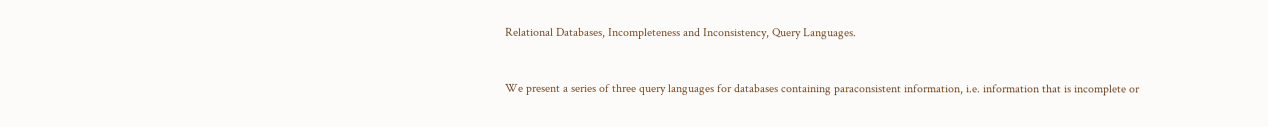Relational Databases, Incompleteness and Inconsistency, Query Languages.


We present a series of three query languages for databases containing paraconsistent information, i.e. information that is incomplete or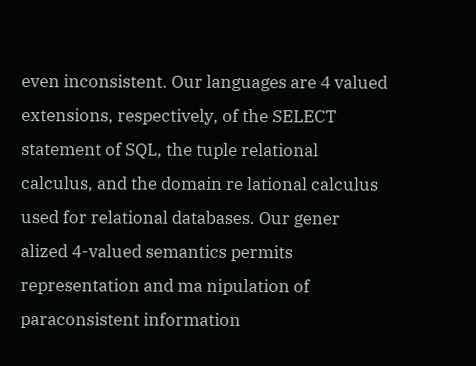even inconsistent. Our languages are 4 valued extensions, respectively, of the SELECT statement of SQL, the tuple relational calculus, and the domain re lational calculus used for relational databases. Our gener alized 4-valued semantics permits representation and ma nipulation of paraconsistent information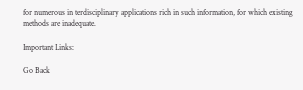for numerous in terdisciplinary applications rich in such information, for which existing methods are inadequate.

Important Links:

Go Back